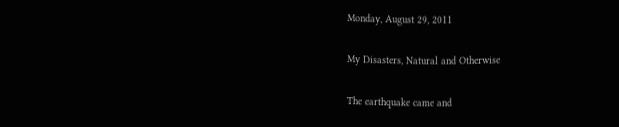Monday, August 29, 2011

My Disasters, Natural and Otherwise

The earthquake came and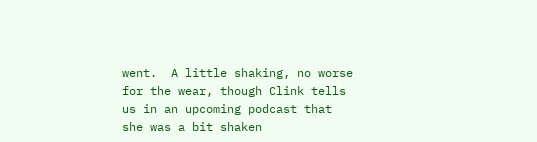went.  A little shaking, no worse for the wear, though Clink tells us in an upcoming podcast that she was a bit shaken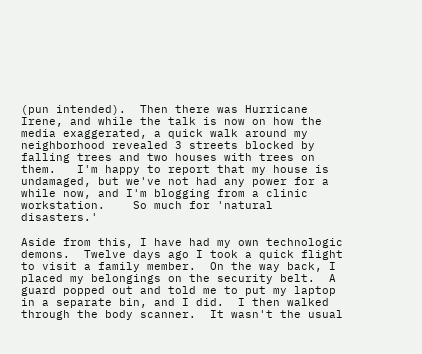(pun intended).  Then there was Hurricane Irene, and while the talk is now on how the media exaggerated, a quick walk around my neighborhood revealed 3 streets blocked by falling trees and two houses with trees on them.   I'm happy to report that my house is undamaged, but we've not had any power for a while now, and I'm blogging from a clinic workstation.    So much for 'natural disasters.'

Aside from this, I have had my own technologic demons.  Twelve days ago I took a quick flight to visit a family member.  On the way back, I placed my belongings on the security belt.  A guard popped out and told me to put my laptop in a separate bin, and I did.  I then walked through the body scanner.  It wasn't the usual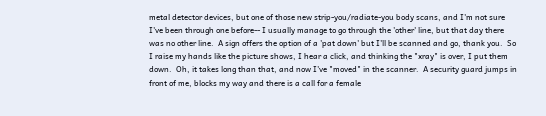metal detector devices, but one of those new strip-you/radiate-you body scans, and I'm not sure I've been through one before-- I usually manage to go through the 'other' line, but that day there was no other line.  A sign offers the option of a 'pat down' but I'll be scanned and go, thank you.  So I raise my hands like the picture shows, I hear a click, and thinking the "xray" is over, I put them down.  Oh, it takes long than that, and now I've "moved" in the scanner.  A security guard jumps in front of me, blocks my way and there is a call for a female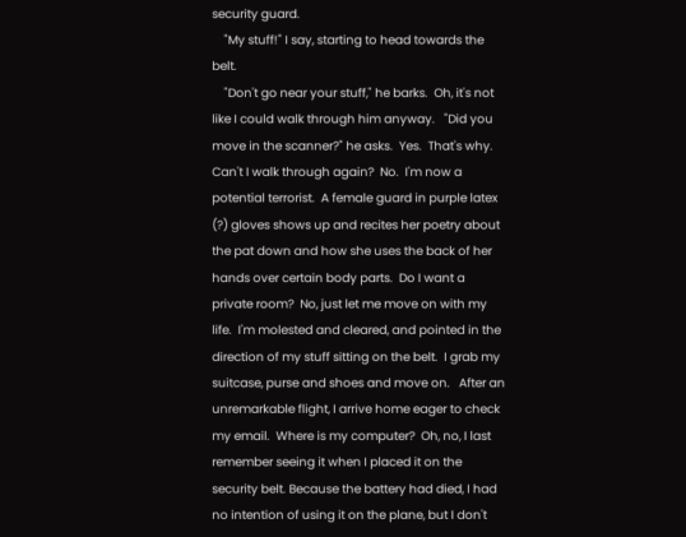security guard.
    "My stuff!" I say, starting to head towards the belt.
    "Don't go near your stuff," he barks.  Oh, it's not like I could walk through him anyway.   "Did you move in the scanner?" he asks.  Yes.  That's why.  Can't I walk through again?  No.  I'm now a potential terrorist.  A female guard in purple latex (?) gloves shows up and recites her poetry about the pat down and how she uses the back of her hands over certain body parts.  Do I want a private room?  No, just let me move on with my life.  I'm molested and cleared, and pointed in the direction of my stuff sitting on the belt.  I grab my suitcase, purse and shoes and move on.   After an unremarkable flight, I arrive home eager to check my email.  Where is my computer?  Oh, no, I last remember seeing it when I placed it on the security belt. Because the battery had died, I had no intention of using it on the plane, but I don't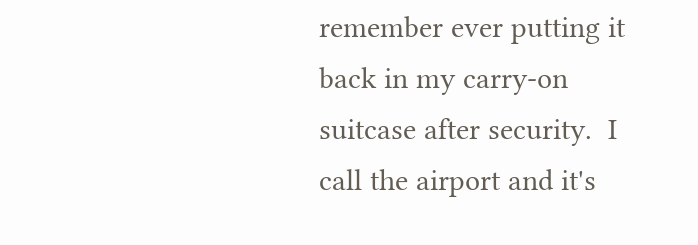remember ever putting it back in my carry-on suitcase after security.  I call the airport and it's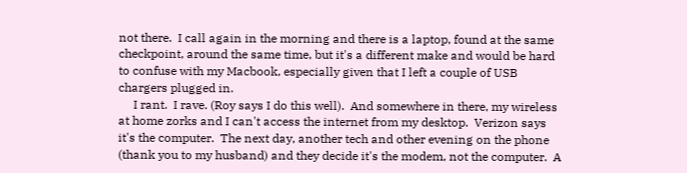not there.  I call again in the morning and there is a laptop, found at the same  checkpoint, around the same time, but it's a different make and would be hard to confuse with my Macbook, especially given that I left a couple of USB chargers plugged in.
     I rant.  I rave. (Roy says I do this well).  And somewhere in there, my wireless at home zorks and I can't access the internet from my desktop.  Verizon says it's the computer.  The next day, another tech and other evening on the phone (thank you to my husband) and they decide it's the modem, not the computer.  A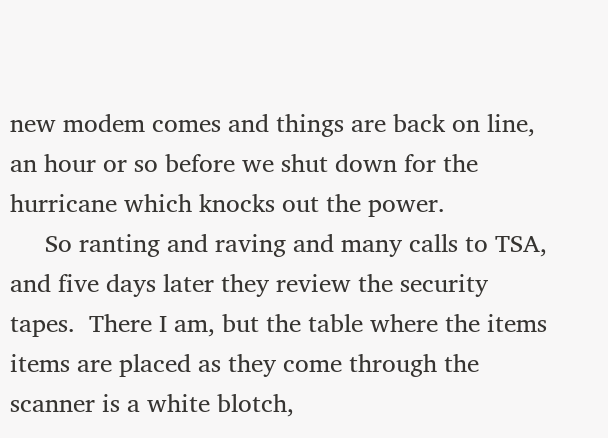new modem comes and things are back on line, an hour or so before we shut down for the hurricane which knocks out the power.
     So ranting and raving and many calls to TSA, and five days later they review the security tapes.  There I am, but the table where the items items are placed as they come through the scanner is a white blotch,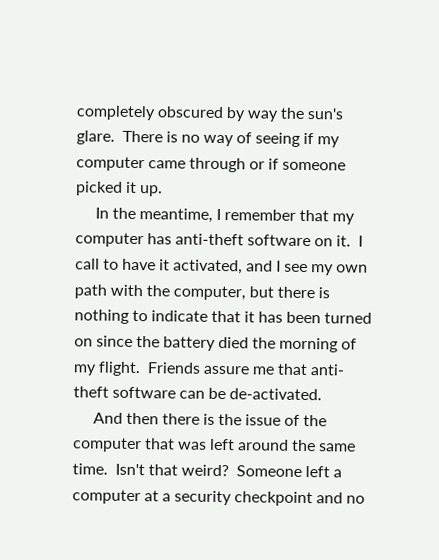completely obscured by way the sun's glare.  There is no way of seeing if my computer came through or if someone picked it up.
     In the meantime, I remember that my computer has anti-theft software on it.  I call to have it activated, and I see my own path with the computer, but there is nothing to indicate that it has been turned on since the battery died the morning of my flight.  Friends assure me that anti-theft software can be de-activated.
     And then there is the issue of the computer that was left around the same time.  Isn't that weird?  Someone left a computer at a security checkpoint and no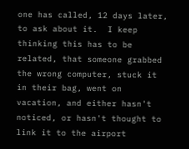one has called, 12 days later, to ask about it.  I keep thinking this has to be related, that someone grabbed the wrong computer, stuck it in their bag, went on vacation, and either hasn't noticed, or hasn't thought to link it to the airport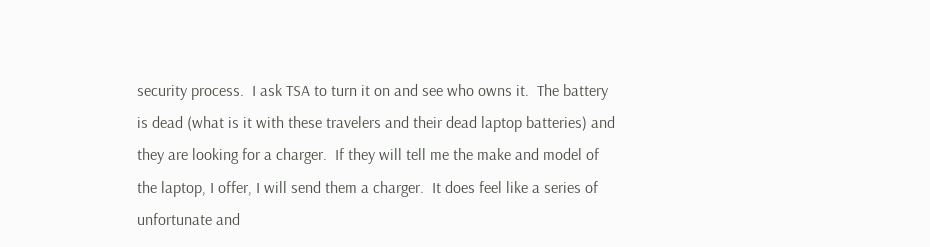security process.  I ask TSA to turn it on and see who owns it.  The battery is dead (what is it with these travelers and their dead laptop batteries) and they are looking for a charger.  If they will tell me the make and model of the laptop, I offer, I will send them a charger.  It does feel like a series of unfortunate and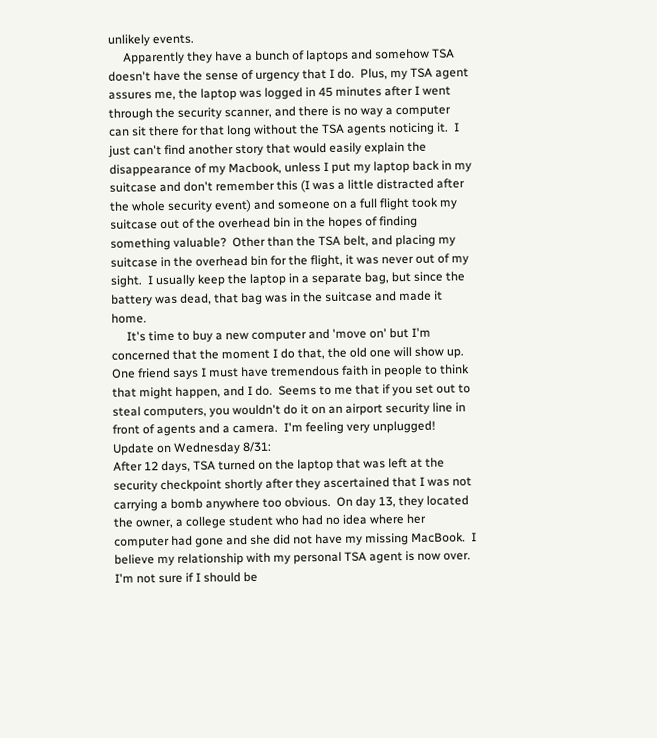unlikely events.
     Apparently they have a bunch of laptops and somehow TSA doesn't have the sense of urgency that I do.  Plus, my TSA agent assures me, the laptop was logged in 45 minutes after I went through the security scanner, and there is no way a computer can sit there for that long without the TSA agents noticing it.  I just can't find another story that would easily explain the disappearance of my Macbook, unless I put my laptop back in my suitcase and don't remember this (I was a little distracted after the whole security event) and someone on a full flight took my suitcase out of the overhead bin in the hopes of finding something valuable?  Other than the TSA belt, and placing my suitcase in the overhead bin for the flight, it was never out of my sight.  I usually keep the laptop in a separate bag, but since the battery was dead, that bag was in the suitcase and made it home.
     It's time to buy a new computer and 'move on' but I'm concerned that the moment I do that, the old one will show up.  One friend says I must have tremendous faith in people to think that might happen, and I do.  Seems to me that if you set out to steal computers, you wouldn't do it on an airport security line in front of agents and a camera.  I'm feeling very unplugged!
Update on Wednesday 8/31:
After 12 days, TSA turned on the laptop that was left at the security checkpoint shortly after they ascertained that I was not carrying a bomb anywhere too obvious.  On day 13, they located the owner, a college student who had no idea where her computer had gone and she did not have my missing MacBook.  I believe my relationship with my personal TSA agent is now over.  I'm not sure if I should be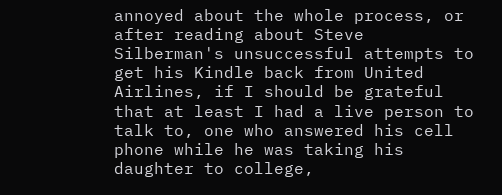annoyed about the whole process, or after reading about Steve Silberman's unsuccessful attempts to get his Kindle back from United Airlines, if I should be grateful that at least I had a live person to talk to, one who answered his cell phone while he was taking his daughter to college,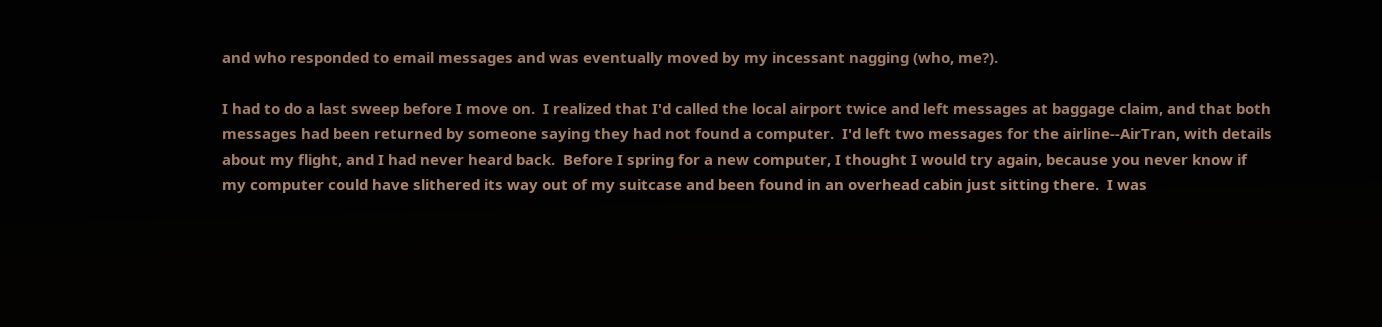and who responded to email messages and was eventually moved by my incessant nagging (who, me?).

I had to do a last sweep before I move on.  I realized that I'd called the local airport twice and left messages at baggage claim, and that both messages had been returned by someone saying they had not found a computer.  I'd left two messages for the airline--AirTran, with details about my flight, and I had never heard back.  Before I spring for a new computer, I thought I would try again, because you never know if my computer could have slithered its way out of my suitcase and been found in an overhead cabin just sitting there.  I was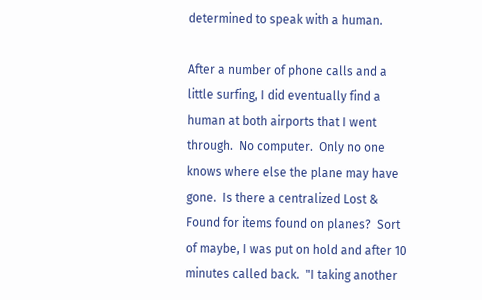determined to speak with a human.

After a number of phone calls and a little surfing, I did eventually find a human at both airports that I went through.  No computer.  Only no one knows where else the plane may have gone.  Is there a centralized Lost & Found for items found on planes?  Sort of maybe, I was put on hold and after 10 minutes called back.  "I taking another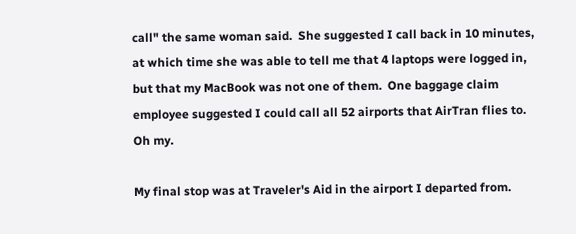call" the same woman said.  She suggested I call back in 10 minutes, at which time she was able to tell me that 4 laptops were logged in, but that my MacBook was not one of them.  One baggage claim employee suggested I could call all 52 airports that AirTran flies to.  Oh my.

My final stop was at Traveler's Aid in the airport I departed from.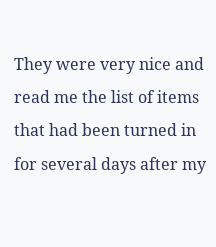They were very nice and read me the list of items that had been turned in for several days after my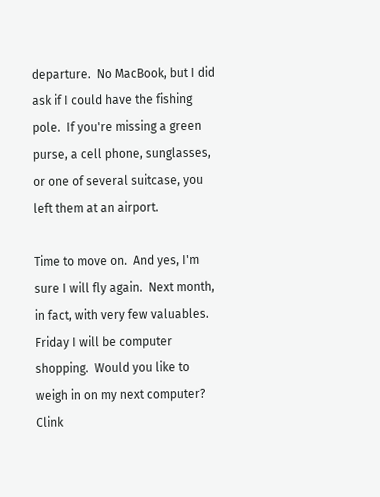departure.  No MacBook, but I did ask if I could have the fishing pole.  If you're missing a green purse, a cell phone, sunglasses, or one of several suitcase, you left them at an airport.

Time to move on.  And yes, I'm sure I will fly again.  Next month, in fact, with very few valuables.  Friday I will be computer shopping.  Would you like to weigh in on my next computer?  Clink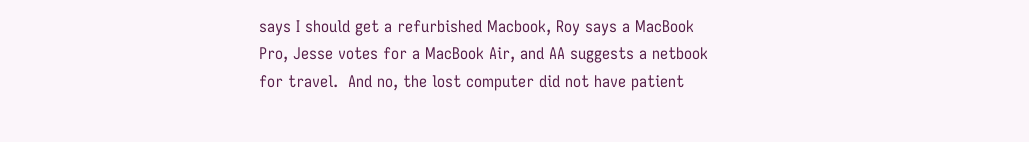says I should get a refurbished Macbook, Roy says a MacBook Pro, Jesse votes for a MacBook Air, and AA suggests a netbook for travel.  And no, the lost computer did not have patient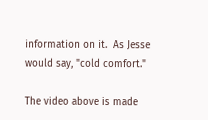information on it.  As Jesse would say, "cold comfort."

The video above is made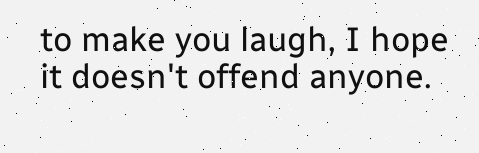to make you laugh, I hope it doesn't offend anyone.